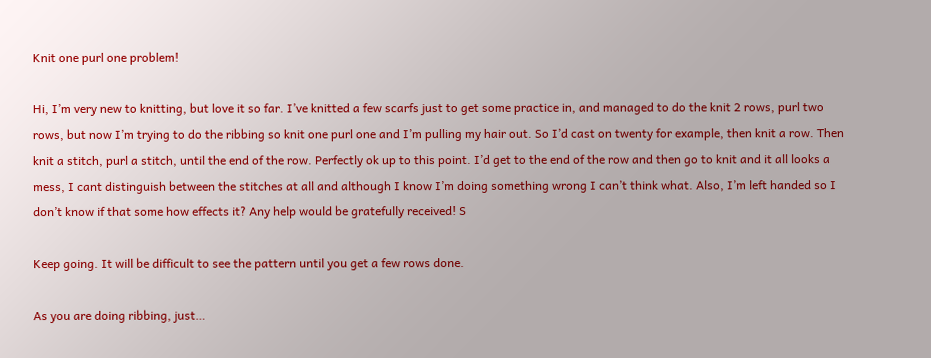Knit one purl one problem!

Hi, I’m very new to knitting, but love it so far. I’ve knitted a few scarfs just to get some practice in, and managed to do the knit 2 rows, purl two rows, but now I’m trying to do the ribbing so knit one purl one and I’m pulling my hair out. So I’d cast on twenty for example, then knit a row. Then knit a stitch, purl a stitch, until the end of the row. Perfectly ok up to this point. I’d get to the end of the row and then go to knit and it all looks a mess, I cant distinguish between the stitches at all and although I know I’m doing something wrong I can’t think what. Also, I’m left handed so I don’t know if that some how effects it? Any help would be gratefully received! S

Keep going. It will be difficult to see the pattern until you get a few rows done.

As you are doing ribbing, just…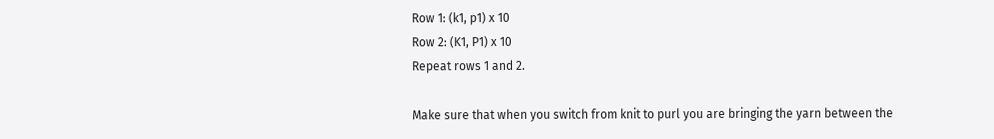Row 1: (k1, p1) x 10
Row 2: (K1, P1) x 10
Repeat rows 1 and 2.

Make sure that when you switch from knit to purl you are bringing the yarn between the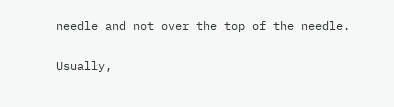needle and not over the top of the needle.

Usually,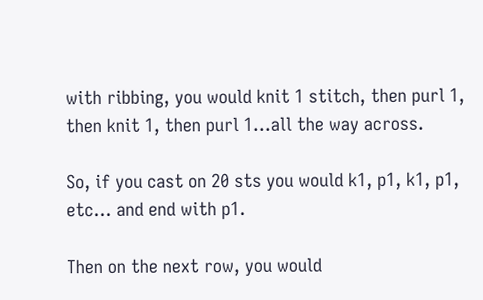with ribbing, you would knit 1 stitch, then purl 1, then knit 1, then purl 1…all the way across.

So, if you cast on 20 sts you would k1, p1, k1, p1, etc… and end with p1.

Then on the next row, you would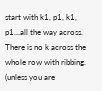start with k1, p1, k1, p1…all the way across. There is no k across the whole row with ribbing. (unless you are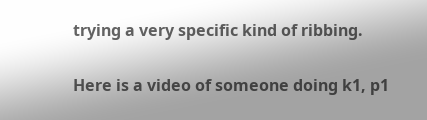trying a very specific kind of ribbing.

Here is a video of someone doing k1, p1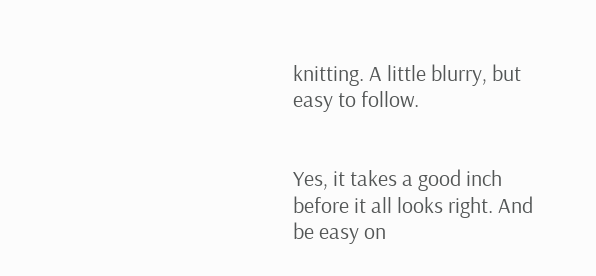knitting. A little blurry, but easy to follow.


Yes, it takes a good inch before it all looks right. And be easy on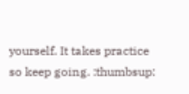yourself. It takes practice so keep going. :thumbsup: